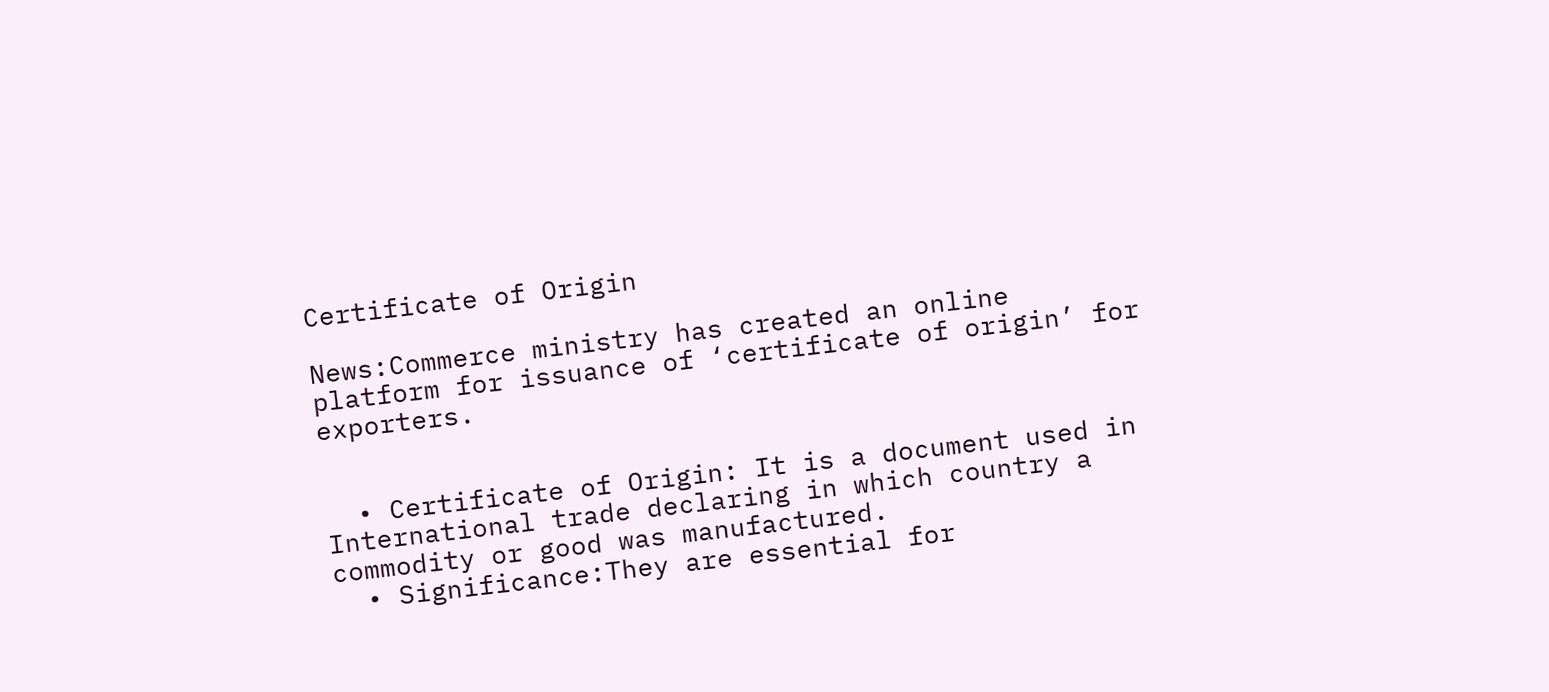Certificate of Origin

News:Commerce ministry has created an online platform for issuance of ‘certificate of origin’ for exporters.


  • Certificate of Origin: It is a document used in International trade declaring in which country a commodity or good was manufactured.
  • Significance:They are essential for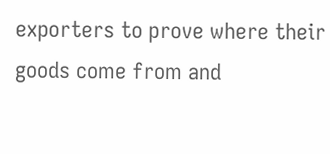exporters to prove where their goods come from and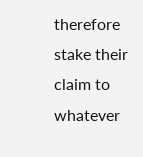therefore stake their claim to whatever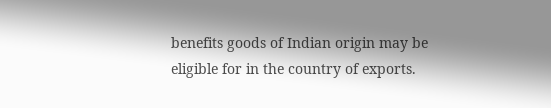benefits goods of Indian origin may be eligible for in the country of exports.